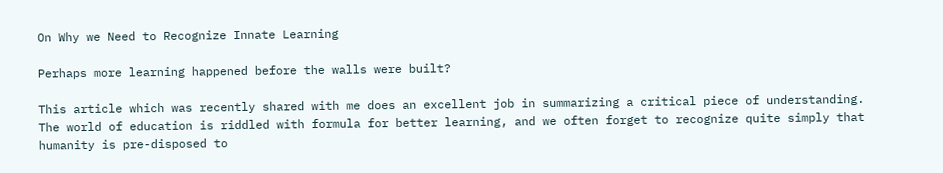On Why we Need to Recognize Innate Learning

Perhaps more learning happened before the walls were built?

This article which was recently shared with me does an excellent job in summarizing a critical piece of understanding. The world of education is riddled with formula for better learning, and we often forget to recognize quite simply that humanity is pre-disposed to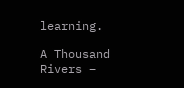learning.

A Thousand Rivers –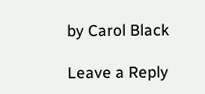by Carol Black

Leave a Reply